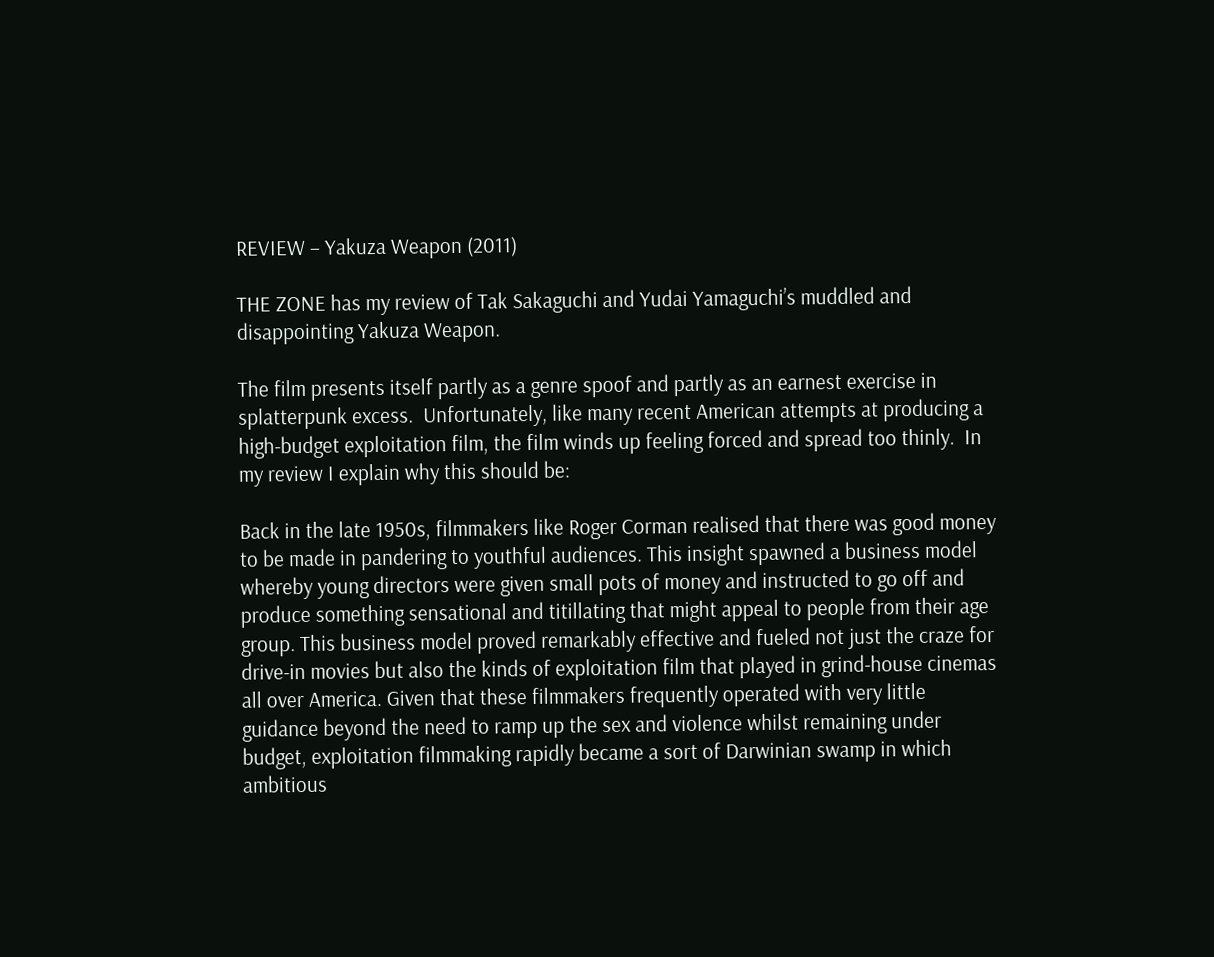REVIEW – Yakuza Weapon (2011)

THE ZONE has my review of Tak Sakaguchi and Yudai Yamaguchi’s muddled and disappointing Yakuza Weapon.

The film presents itself partly as a genre spoof and partly as an earnest exercise in splatterpunk excess.  Unfortunately, like many recent American attempts at producing a high-budget exploitation film, the film winds up feeling forced and spread too thinly.  In my review I explain why this should be:

Back in the late 1950s, filmmakers like Roger Corman realised that there was good money to be made in pandering to youthful audiences. This insight spawned a business model whereby young directors were given small pots of money and instructed to go off and produce something sensational and titillating that might appeal to people from their age group. This business model proved remarkably effective and fueled not just the craze for drive-in movies but also the kinds of exploitation film that played in grind-house cinemas all over America. Given that these filmmakers frequently operated with very little guidance beyond the need to ramp up the sex and violence whilst remaining under budget, exploitation filmmaking rapidly became a sort of Darwinian swamp in which ambitious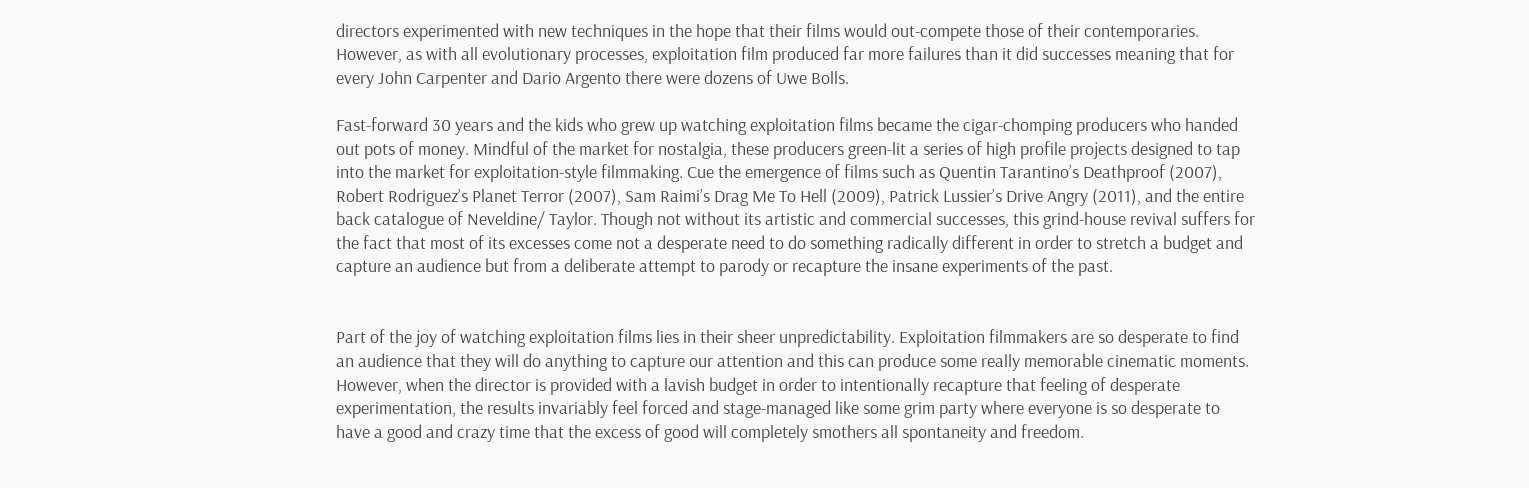directors experimented with new techniques in the hope that their films would out-compete those of their contemporaries. However, as with all evolutionary processes, exploitation film produced far more failures than it did successes meaning that for every John Carpenter and Dario Argento there were dozens of Uwe Bolls.

Fast-forward 30 years and the kids who grew up watching exploitation films became the cigar-chomping producers who handed out pots of money. Mindful of the market for nostalgia, these producers green-lit a series of high profile projects designed to tap into the market for exploitation-style filmmaking. Cue the emergence of films such as Quentin Tarantino’s Deathproof (2007), Robert Rodriguez’s Planet Terror (2007), Sam Raimi’s Drag Me To Hell (2009), Patrick Lussier’s Drive Angry (2011), and the entire back catalogue of Neveldine/ Taylor. Though not without its artistic and commercial successes, this grind-house revival suffers for the fact that most of its excesses come not a desperate need to do something radically different in order to stretch a budget and capture an audience but from a deliberate attempt to parody or recapture the insane experiments of the past.


Part of the joy of watching exploitation films lies in their sheer unpredictability. Exploitation filmmakers are so desperate to find an audience that they will do anything to capture our attention and this can produce some really memorable cinematic moments. However, when the director is provided with a lavish budget in order to intentionally recapture that feeling of desperate experimentation, the results invariably feel forced and stage-managed like some grim party where everyone is so desperate to have a good and crazy time that the excess of good will completely smothers all spontaneity and freedom.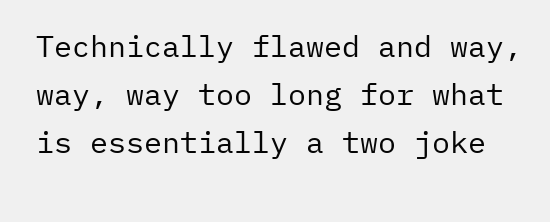Technically flawed and way, way, way too long for what is essentially a two joke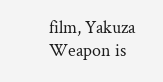film, Yakuza Weapon is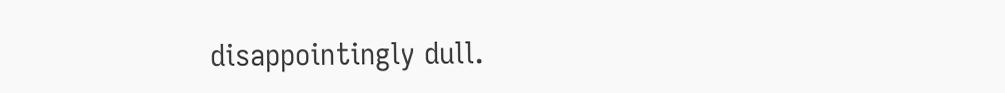disappointingly dull.